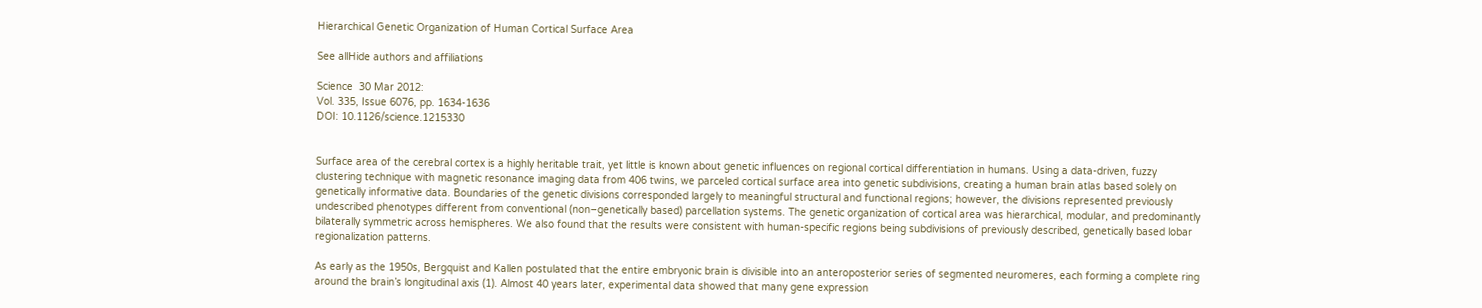Hierarchical Genetic Organization of Human Cortical Surface Area

See allHide authors and affiliations

Science  30 Mar 2012:
Vol. 335, Issue 6076, pp. 1634-1636
DOI: 10.1126/science.1215330


Surface area of the cerebral cortex is a highly heritable trait, yet little is known about genetic influences on regional cortical differentiation in humans. Using a data-driven, fuzzy clustering technique with magnetic resonance imaging data from 406 twins, we parceled cortical surface area into genetic subdivisions, creating a human brain atlas based solely on genetically informative data. Boundaries of the genetic divisions corresponded largely to meaningful structural and functional regions; however, the divisions represented previously undescribed phenotypes different from conventional (non–genetically based) parcellation systems. The genetic organization of cortical area was hierarchical, modular, and predominantly bilaterally symmetric across hemispheres. We also found that the results were consistent with human-specific regions being subdivisions of previously described, genetically based lobar regionalization patterns.

As early as the 1950s, Bergquist and Kallen postulated that the entire embryonic brain is divisible into an anteroposterior series of segmented neuromeres, each forming a complete ring around the brain’s longitudinal axis (1). Almost 40 years later, experimental data showed that many gene expression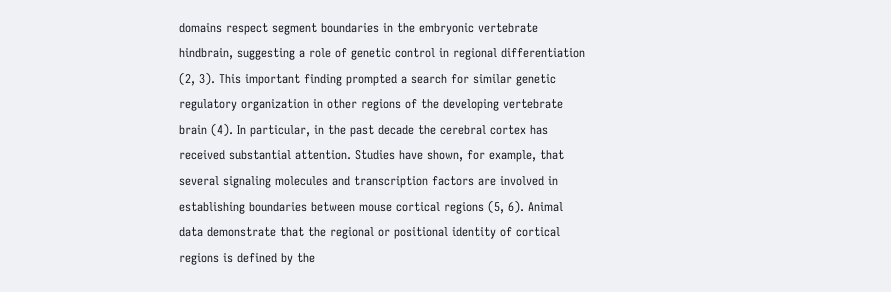domains respect segment boundaries in the embryonic vertebrate hindbrain, suggesting a role of genetic control in regional differentiation (2, 3). This important finding prompted a search for similar genetic regulatory organization in other regions of the developing vertebrate brain (4). In particular, in the past decade the cerebral cortex has received substantial attention. Studies have shown, for example, that several signaling molecules and transcription factors are involved in establishing boundaries between mouse cortical regions (5, 6). Animal data demonstrate that the regional or positional identity of cortical regions is defined by the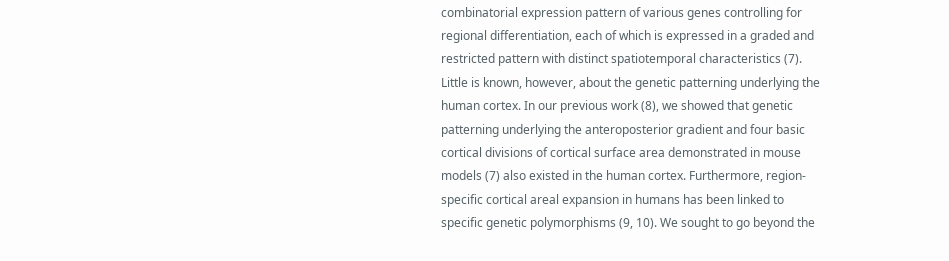combinatorial expression pattern of various genes controlling for regional differentiation, each of which is expressed in a graded and restricted pattern with distinct spatiotemporal characteristics (7). Little is known, however, about the genetic patterning underlying the human cortex. In our previous work (8), we showed that genetic patterning underlying the anteroposterior gradient and four basic cortical divisions of cortical surface area demonstrated in mouse models (7) also existed in the human cortex. Furthermore, region-specific cortical areal expansion in humans has been linked to specific genetic polymorphisms (9, 10). We sought to go beyond the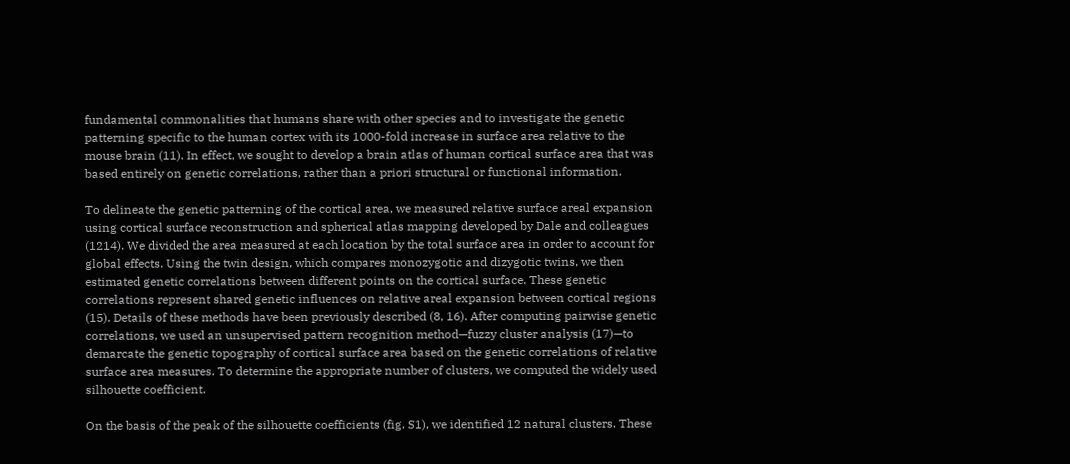fundamental commonalities that humans share with other species and to investigate the genetic patterning specific to the human cortex with its 1000-fold increase in surface area relative to the mouse brain (11). In effect, we sought to develop a brain atlas of human cortical surface area that was based entirely on genetic correlations, rather than a priori structural or functional information.

To delineate the genetic patterning of the cortical area, we measured relative surface areal expansion using cortical surface reconstruction and spherical atlas mapping developed by Dale and colleagues (1214). We divided the area measured at each location by the total surface area in order to account for global effects. Using the twin design, which compares monozygotic and dizygotic twins, we then estimated genetic correlations between different points on the cortical surface. These genetic correlations represent shared genetic influences on relative areal expansion between cortical regions (15). Details of these methods have been previously described (8, 16). After computing pairwise genetic correlations, we used an unsupervised pattern recognition method—fuzzy cluster analysis (17)—to demarcate the genetic topography of cortical surface area based on the genetic correlations of relative surface area measures. To determine the appropriate number of clusters, we computed the widely used silhouette coefficient.

On the basis of the peak of the silhouette coefficients (fig. S1), we identified 12 natural clusters. These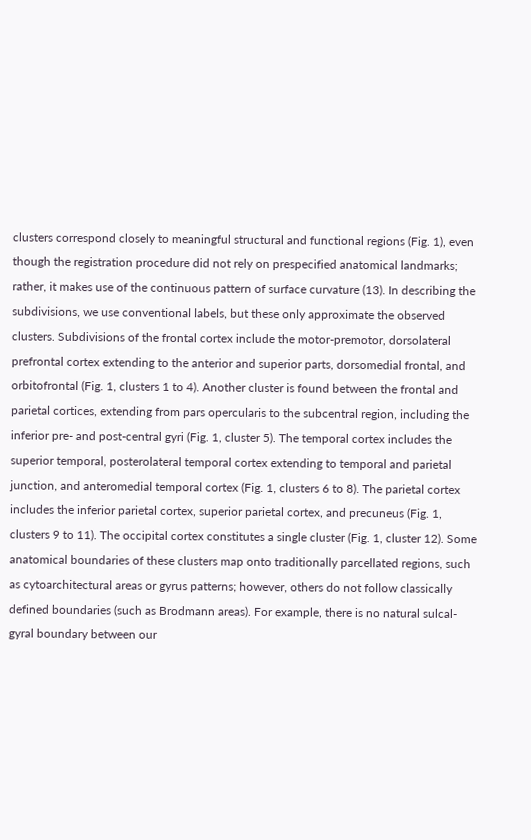clusters correspond closely to meaningful structural and functional regions (Fig. 1), even though the registration procedure did not rely on prespecified anatomical landmarks; rather, it makes use of the continuous pattern of surface curvature (13). In describing the subdivisions, we use conventional labels, but these only approximate the observed clusters. Subdivisions of the frontal cortex include the motor-premotor, dorsolateral prefrontal cortex extending to the anterior and superior parts, dorsomedial frontal, and orbitofrontal (Fig. 1, clusters 1 to 4). Another cluster is found between the frontal and parietal cortices, extending from pars opercularis to the subcentral region, including the inferior pre- and post-central gyri (Fig. 1, cluster 5). The temporal cortex includes the superior temporal, posterolateral temporal cortex extending to temporal and parietal junction, and anteromedial temporal cortex (Fig. 1, clusters 6 to 8). The parietal cortex includes the inferior parietal cortex, superior parietal cortex, and precuneus (Fig. 1, clusters 9 to 11). The occipital cortex constitutes a single cluster (Fig. 1, cluster 12). Some anatomical boundaries of these clusters map onto traditionally parcellated regions, such as cytoarchitectural areas or gyrus patterns; however, others do not follow classically defined boundaries (such as Brodmann areas). For example, there is no natural sulcal-gyral boundary between our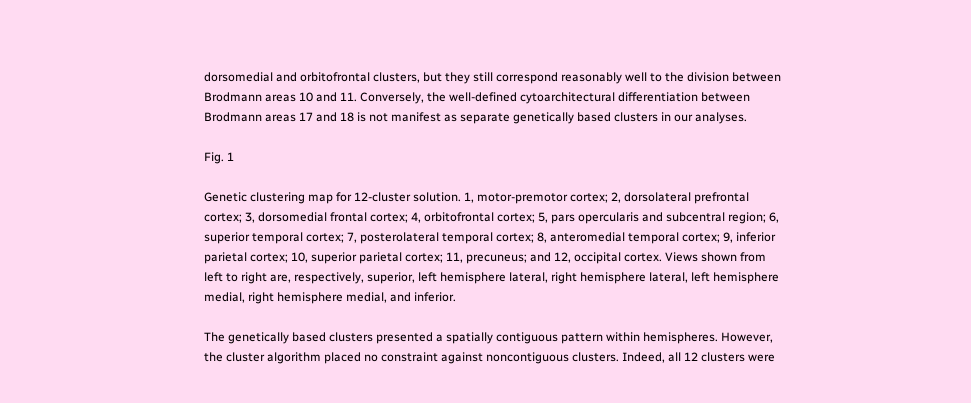dorsomedial and orbitofrontal clusters, but they still correspond reasonably well to the division between Brodmann areas 10 and 11. Conversely, the well-defined cytoarchitectural differentiation between Brodmann areas 17 and 18 is not manifest as separate genetically based clusters in our analyses.

Fig. 1

Genetic clustering map for 12-cluster solution. 1, motor-premotor cortex; 2, dorsolateral prefrontal cortex; 3, dorsomedial frontal cortex; 4, orbitofrontal cortex; 5, pars opercularis and subcentral region; 6, superior temporal cortex; 7, posterolateral temporal cortex; 8, anteromedial temporal cortex; 9, inferior parietal cortex; 10, superior parietal cortex; 11, precuneus; and 12, occipital cortex. Views shown from left to right are, respectively, superior, left hemisphere lateral, right hemisphere lateral, left hemisphere medial, right hemisphere medial, and inferior.

The genetically based clusters presented a spatially contiguous pattern within hemispheres. However, the cluster algorithm placed no constraint against noncontiguous clusters. Indeed, all 12 clusters were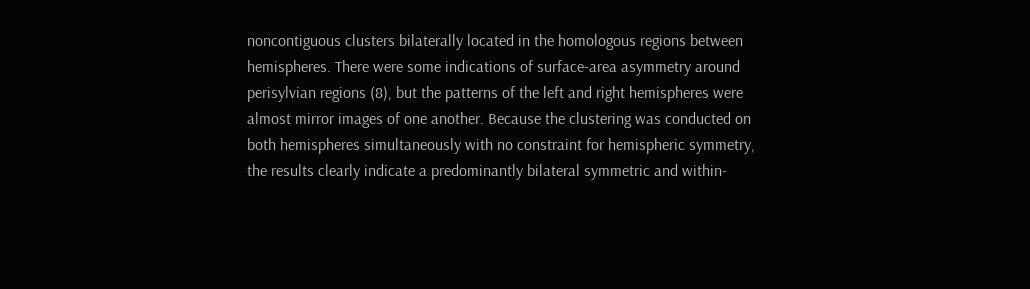noncontiguous clusters bilaterally located in the homologous regions between hemispheres. There were some indications of surface-area asymmetry around perisylvian regions (8), but the patterns of the left and right hemispheres were almost mirror images of one another. Because the clustering was conducted on both hemispheres simultaneously with no constraint for hemispheric symmetry, the results clearly indicate a predominantly bilateral symmetric and within-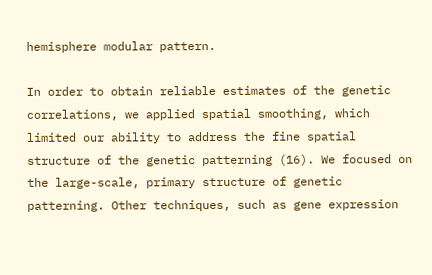hemisphere modular pattern.

In order to obtain reliable estimates of the genetic correlations, we applied spatial smoothing, which limited our ability to address the fine spatial structure of the genetic patterning (16). We focused on the large-scale, primary structure of genetic patterning. Other techniques, such as gene expression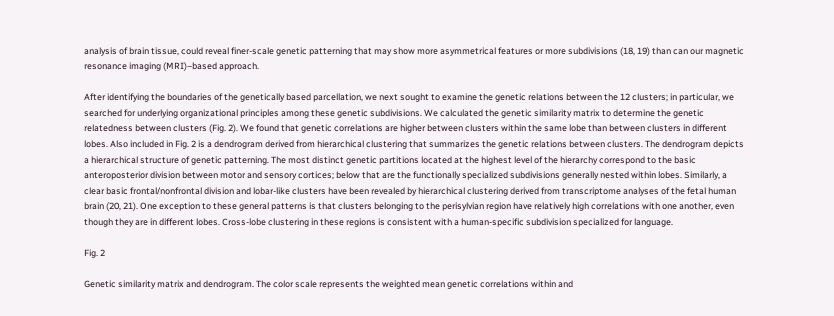analysis of brain tissue, could reveal finer-scale genetic patterning that may show more asymmetrical features or more subdivisions (18, 19) than can our magnetic resonance imaging (MRI)–based approach.

After identifying the boundaries of the genetically based parcellation, we next sought to examine the genetic relations between the 12 clusters; in particular, we searched for underlying organizational principles among these genetic subdivisions. We calculated the genetic similarity matrix to determine the genetic relatedness between clusters (Fig. 2). We found that genetic correlations are higher between clusters within the same lobe than between clusters in different lobes. Also included in Fig. 2 is a dendrogram derived from hierarchical clustering that summarizes the genetic relations between clusters. The dendrogram depicts a hierarchical structure of genetic patterning. The most distinct genetic partitions located at the highest level of the hierarchy correspond to the basic anteroposterior division between motor and sensory cortices; below that are the functionally specialized subdivisions generally nested within lobes. Similarly, a clear basic frontal/nonfrontal division and lobar-like clusters have been revealed by hierarchical clustering derived from transcriptome analyses of the fetal human brain (20, 21). One exception to these general patterns is that clusters belonging to the perisylvian region have relatively high correlations with one another, even though they are in different lobes. Cross-lobe clustering in these regions is consistent with a human-specific subdivision specialized for language.

Fig. 2

Genetic similarity matrix and dendrogram. The color scale represents the weighted mean genetic correlations within and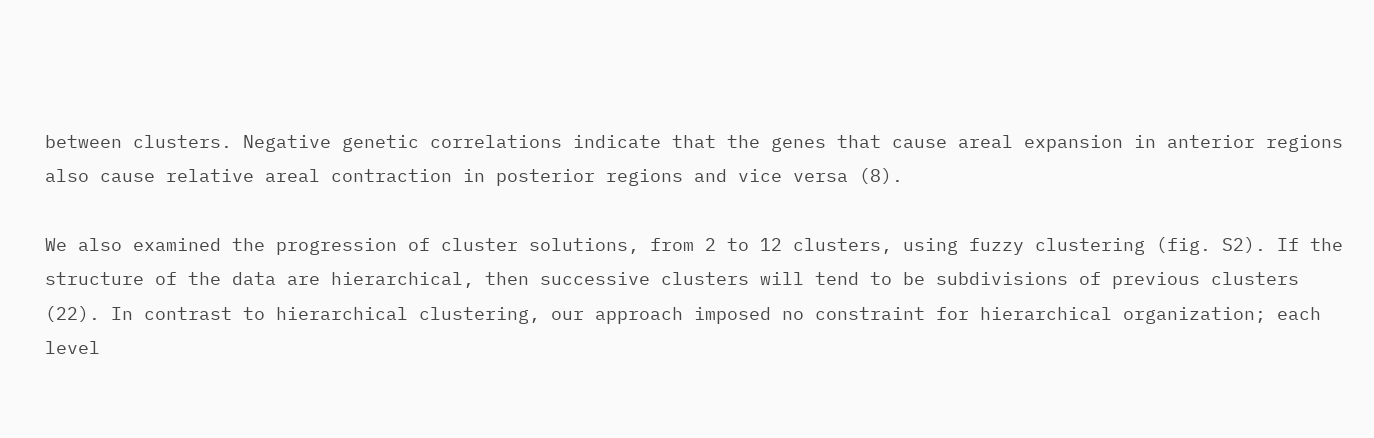between clusters. Negative genetic correlations indicate that the genes that cause areal expansion in anterior regions also cause relative areal contraction in posterior regions and vice versa (8).

We also examined the progression of cluster solutions, from 2 to 12 clusters, using fuzzy clustering (fig. S2). If the structure of the data are hierarchical, then successive clusters will tend to be subdivisions of previous clusters (22). In contrast to hierarchical clustering, our approach imposed no constraint for hierarchical organization; each level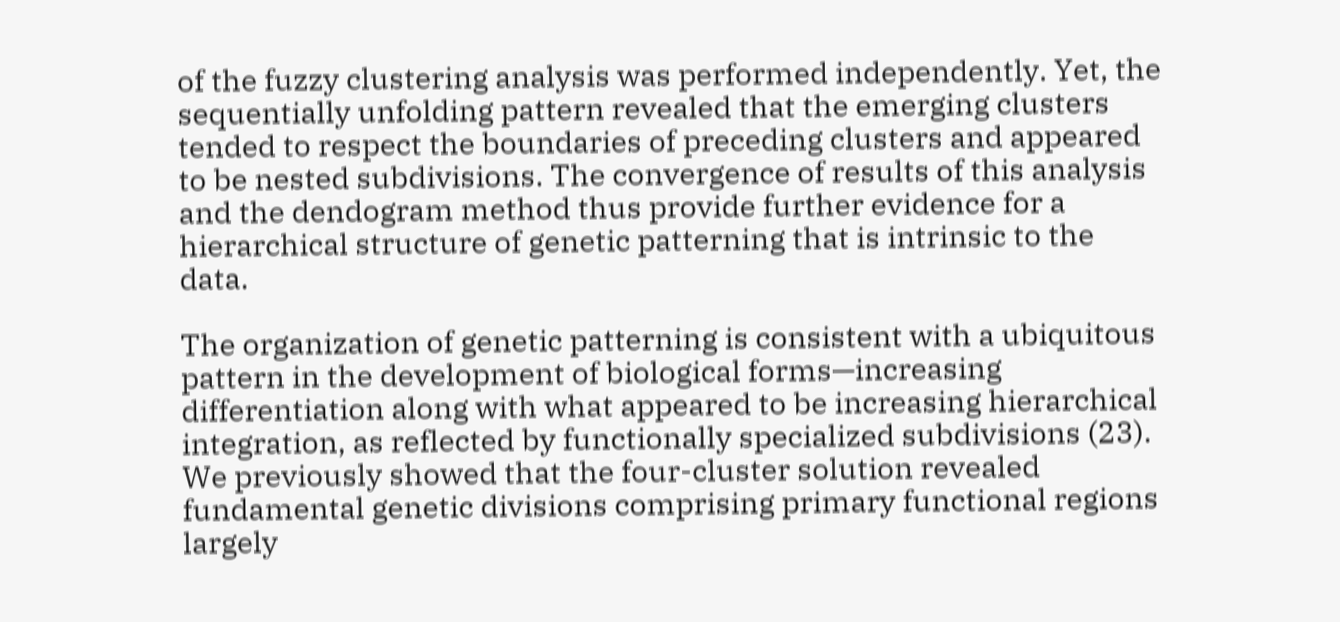of the fuzzy clustering analysis was performed independently. Yet, the sequentially unfolding pattern revealed that the emerging clusters tended to respect the boundaries of preceding clusters and appeared to be nested subdivisions. The convergence of results of this analysis and the dendogram method thus provide further evidence for a hierarchical structure of genetic patterning that is intrinsic to the data.

The organization of genetic patterning is consistent with a ubiquitous pattern in the development of biological forms—increasing differentiation along with what appeared to be increasing hierarchical integration, as reflected by functionally specialized subdivisions (23). We previously showed that the four-cluster solution revealed fundamental genetic divisions comprising primary functional regions largely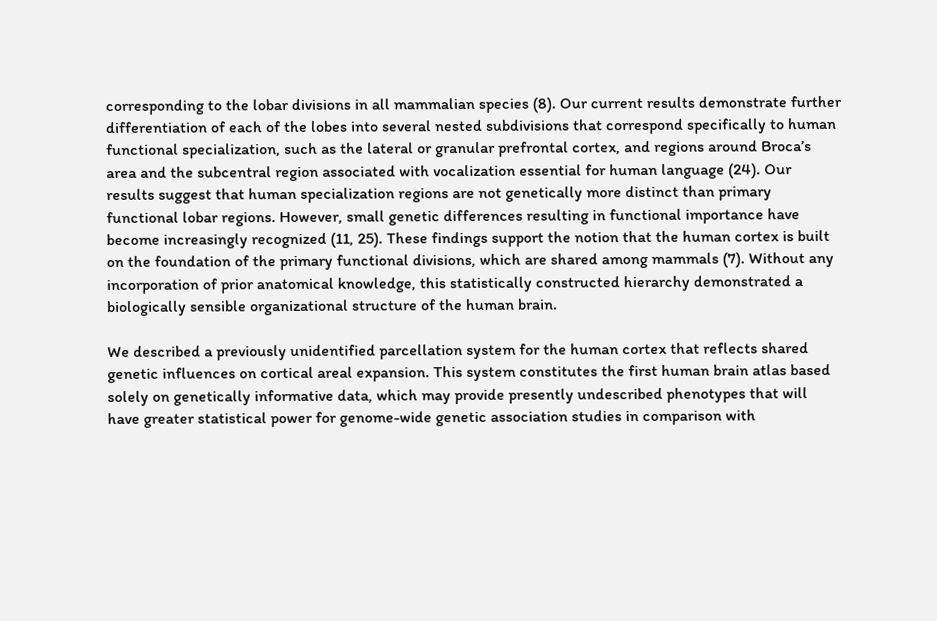corresponding to the lobar divisions in all mammalian species (8). Our current results demonstrate further differentiation of each of the lobes into several nested subdivisions that correspond specifically to human functional specialization, such as the lateral or granular prefrontal cortex, and regions around Broca’s area and the subcentral region associated with vocalization essential for human language (24). Our results suggest that human specialization regions are not genetically more distinct than primary functional lobar regions. However, small genetic differences resulting in functional importance have become increasingly recognized (11, 25). These findings support the notion that the human cortex is built on the foundation of the primary functional divisions, which are shared among mammals (7). Without any incorporation of prior anatomical knowledge, this statistically constructed hierarchy demonstrated a biologically sensible organizational structure of the human brain.

We described a previously unidentified parcellation system for the human cortex that reflects shared genetic influences on cortical areal expansion. This system constitutes the first human brain atlas based solely on genetically informative data, which may provide presently undescribed phenotypes that will have greater statistical power for genome-wide genetic association studies in comparison with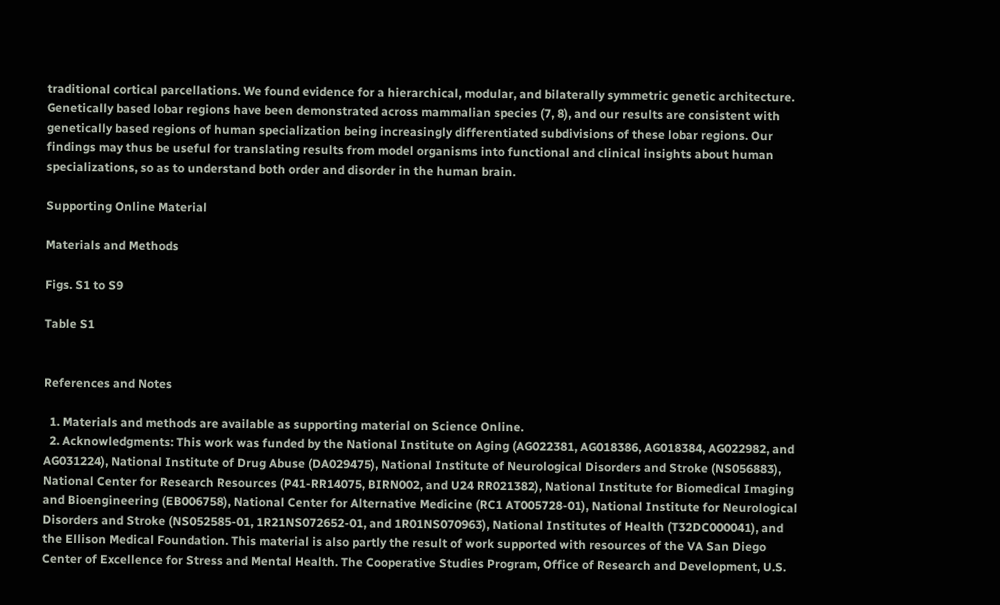traditional cortical parcellations. We found evidence for a hierarchical, modular, and bilaterally symmetric genetic architecture. Genetically based lobar regions have been demonstrated across mammalian species (7, 8), and our results are consistent with genetically based regions of human specialization being increasingly differentiated subdivisions of these lobar regions. Our findings may thus be useful for translating results from model organisms into functional and clinical insights about human specializations, so as to understand both order and disorder in the human brain.

Supporting Online Material

Materials and Methods

Figs. S1 to S9

Table S1


References and Notes

  1. Materials and methods are available as supporting material on Science Online.
  2. Acknowledgments: This work was funded by the National Institute on Aging (AG022381, AG018386, AG018384, AG022982, and AG031224), National Institute of Drug Abuse (DA029475), National Institute of Neurological Disorders and Stroke (NS056883), National Center for Research Resources (P41-RR14075, BIRN002, and U24 RR021382), National Institute for Biomedical Imaging and Bioengineering (EB006758), National Center for Alternative Medicine (RC1 AT005728-01), National Institute for Neurological Disorders and Stroke (NS052585-01, 1R21NS072652-01, and 1R01NS070963), National Institutes of Health (T32DC000041), and the Ellison Medical Foundation. This material is also partly the result of work supported with resources of the VA San Diego Center of Excellence for Stress and Mental Health. The Cooperative Studies Program, Office of Research and Development, U.S.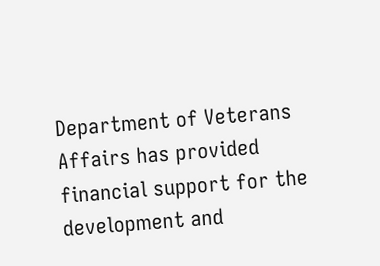Department of Veterans Affairs has provided financial support for the development and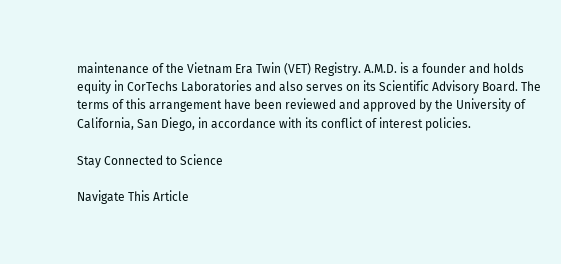maintenance of the Vietnam Era Twin (VET) Registry. A.M.D. is a founder and holds equity in CorTechs Laboratories and also serves on its Scientific Advisory Board. The terms of this arrangement have been reviewed and approved by the University of California, San Diego, in accordance with its conflict of interest policies.

Stay Connected to Science

Navigate This Article